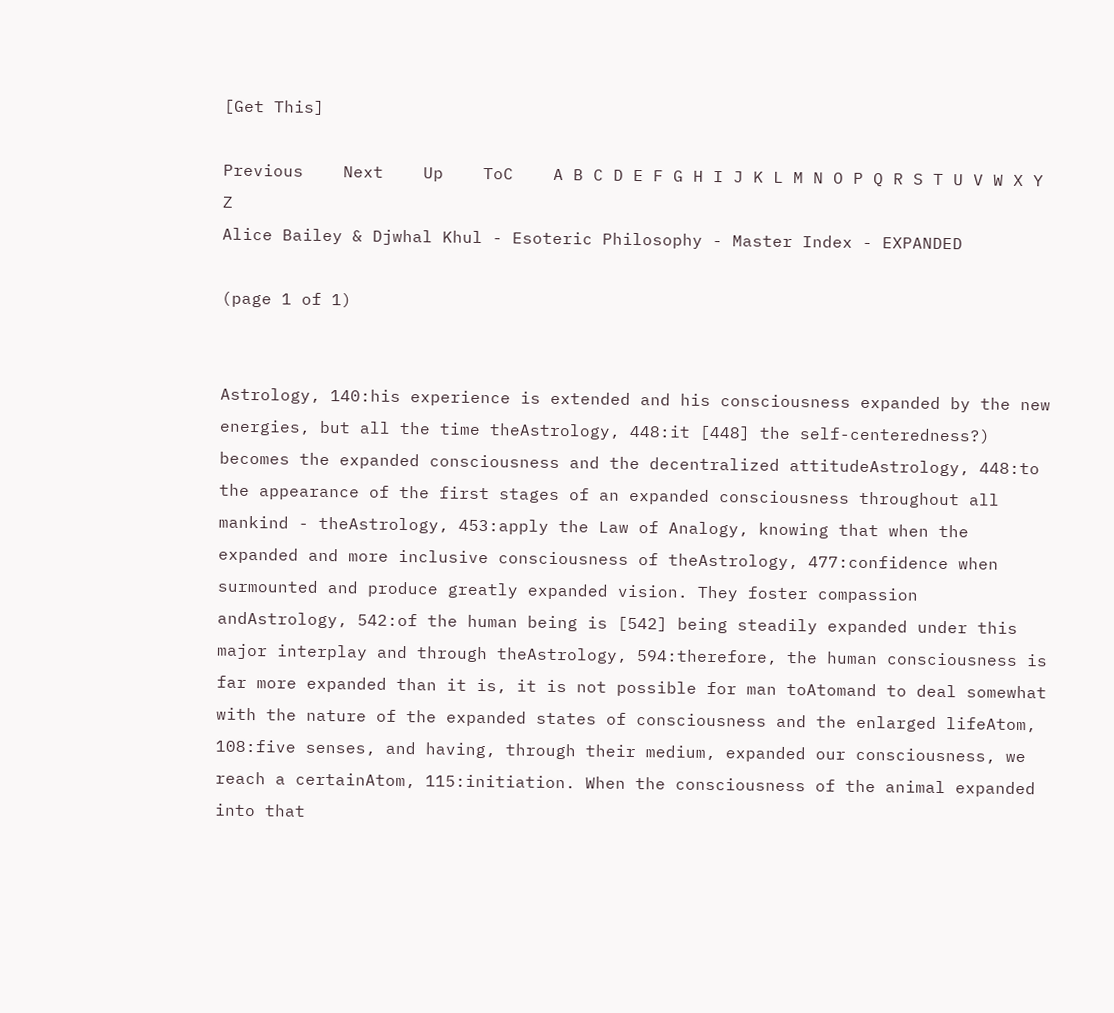[Get This]

Previous    Next    Up    ToC    A B C D E F G H I J K L M N O P Q R S T U V W X Y Z
Alice Bailey & Djwhal Khul - Esoteric Philosophy - Master Index - EXPANDED

(page 1 of 1)


Astrology, 140:his experience is extended and his consciousness expanded by the new energies, but all the time theAstrology, 448:it [448] the self-centeredness?) becomes the expanded consciousness and the decentralized attitudeAstrology, 448:to the appearance of the first stages of an expanded consciousness throughout all mankind - theAstrology, 453:apply the Law of Analogy, knowing that when the expanded and more inclusive consciousness of theAstrology, 477:confidence when surmounted and produce greatly expanded vision. They foster compassion andAstrology, 542:of the human being is [542] being steadily expanded under this major interplay and through theAstrology, 594:therefore, the human consciousness is far more expanded than it is, it is not possible for man toAtomand to deal somewhat with the nature of the expanded states of consciousness and the enlarged lifeAtom, 108:five senses, and having, through their medium, expanded our consciousness, we reach a certainAtom, 115:initiation. When the consciousness of the animal expanded into that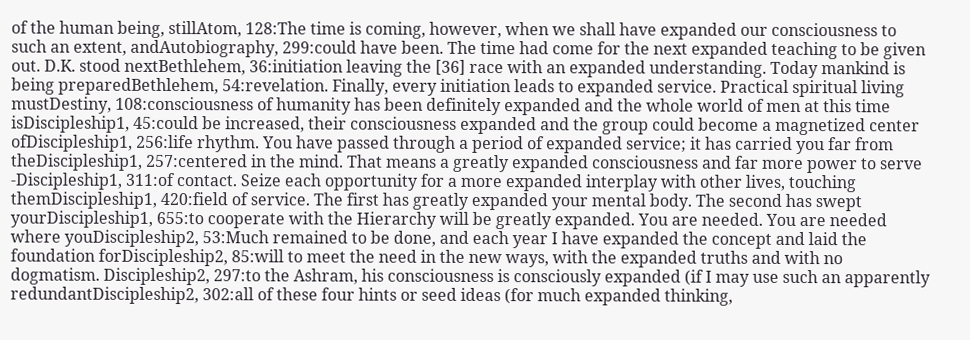of the human being, stillAtom, 128:The time is coming, however, when we shall have expanded our consciousness to such an extent, andAutobiography, 299:could have been. The time had come for the next expanded teaching to be given out. D.K. stood nextBethlehem, 36:initiation leaving the [36] race with an expanded understanding. Today mankind is being preparedBethlehem, 54:revelation. Finally, every initiation leads to expanded service. Practical spiritual living mustDestiny, 108:consciousness of humanity has been definitely expanded and the whole world of men at this time isDiscipleship1, 45:could be increased, their consciousness expanded and the group could become a magnetized center ofDiscipleship1, 256:life rhythm. You have passed through a period of expanded service; it has carried you far from theDiscipleship1, 257:centered in the mind. That means a greatly expanded consciousness and far more power to serve -Discipleship1, 311:of contact. Seize each opportunity for a more expanded interplay with other lives, touching themDiscipleship1, 420:field of service. The first has greatly expanded your mental body. The second has swept yourDiscipleship1, 655:to cooperate with the Hierarchy will be greatly expanded. You are needed. You are needed where youDiscipleship2, 53:Much remained to be done, and each year I have expanded the concept and laid the foundation forDiscipleship2, 85:will to meet the need in the new ways, with the expanded truths and with no dogmatism. Discipleship2, 297:to the Ashram, his consciousness is consciously expanded (if I may use such an apparently redundantDiscipleship2, 302:all of these four hints or seed ideas (for much expanded thinking,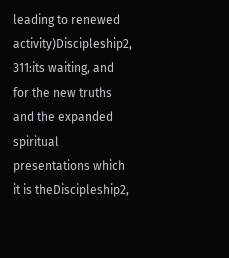leading to renewed activity)Discipleship2, 311:its waiting, and for the new truths and the expanded spiritual presentations which it is theDiscipleship2,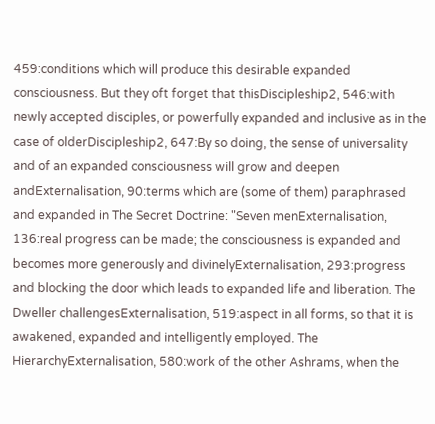459:conditions which will produce this desirable expanded consciousness. But they oft forget that thisDiscipleship2, 546:with newly accepted disciples, or powerfully expanded and inclusive as in the case of olderDiscipleship2, 647:By so doing, the sense of universality and of an expanded consciousness will grow and deepen andExternalisation, 90:terms which are (some of them) paraphrased and expanded in The Secret Doctrine: "Seven menExternalisation, 136:real progress can be made; the consciousness is expanded and becomes more generously and divinelyExternalisation, 293:progress and blocking the door which leads to expanded life and liberation. The Dweller challengesExternalisation, 519:aspect in all forms, so that it is awakened, expanded and intelligently employed. The HierarchyExternalisation, 580:work of the other Ashrams, when the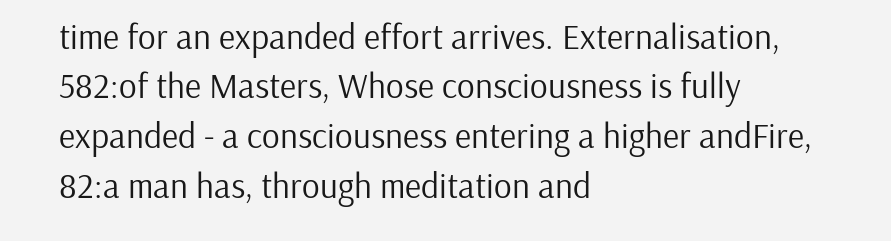time for an expanded effort arrives. Externalisation, 582:of the Masters, Whose consciousness is fully expanded - a consciousness entering a higher andFire, 82:a man has, through meditation and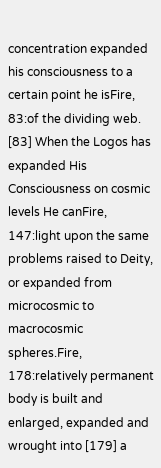concentration expanded his consciousness to a certain point he isFire, 83:of the dividing web. [83] When the Logos has expanded His Consciousness on cosmic levels He canFire, 147:light upon the same problems raised to Deity, or expanded from microcosmic to macrocosmic spheres.Fire, 178:relatively permanent body is built and enlarged, expanded and wrought into [179] a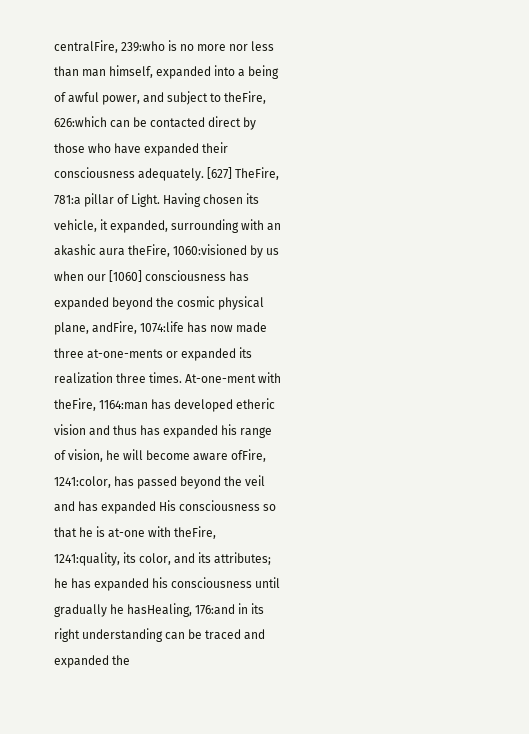centralFire, 239:who is no more nor less than man himself, expanded into a being of awful power, and subject to theFire, 626:which can be contacted direct by those who have expanded their consciousness adequately. [627] TheFire, 781:a pillar of Light. Having chosen its vehicle, it expanded, surrounding with an akashic aura theFire, 1060:visioned by us when our [1060] consciousness has expanded beyond the cosmic physical plane, andFire, 1074:life has now made three at-one-ments or expanded its realization three times. At-one-ment with theFire, 1164:man has developed etheric vision and thus has expanded his range of vision, he will become aware ofFire, 1241:color, has passed beyond the veil and has expanded His consciousness so that he is at-one with theFire, 1241:quality, its color, and its attributes; he has expanded his consciousness until gradually he hasHealing, 176:and in its right understanding can be traced and expanded the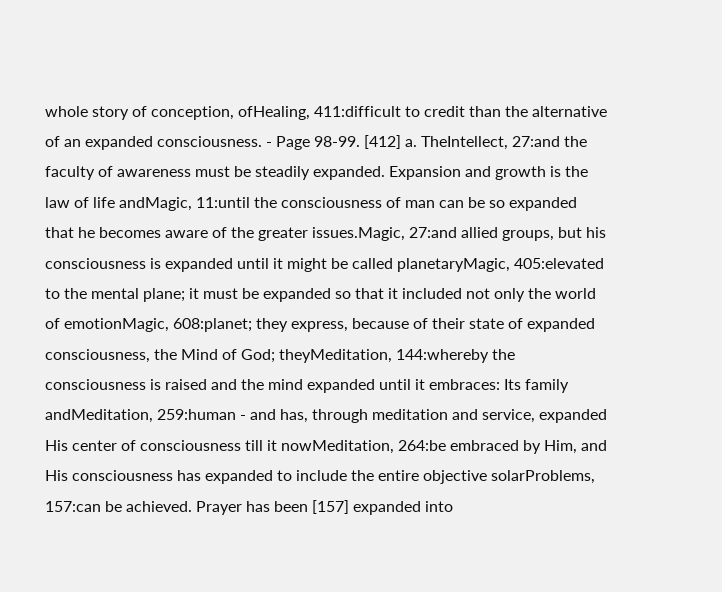whole story of conception, ofHealing, 411:difficult to credit than the alternative of an expanded consciousness. - Page 98-99. [412] a. TheIntellect, 27:and the faculty of awareness must be steadily expanded. Expansion and growth is the law of life andMagic, 11:until the consciousness of man can be so expanded that he becomes aware of the greater issues.Magic, 27:and allied groups, but his consciousness is expanded until it might be called planetaryMagic, 405:elevated to the mental plane; it must be expanded so that it included not only the world of emotionMagic, 608:planet; they express, because of their state of expanded consciousness, the Mind of God; theyMeditation, 144:whereby the consciousness is raised and the mind expanded until it embraces: Its family andMeditation, 259:human - and has, through meditation and service, expanded His center of consciousness till it nowMeditation, 264:be embraced by Him, and His consciousness has expanded to include the entire objective solarProblems, 157:can be achieved. Prayer has been [157] expanded into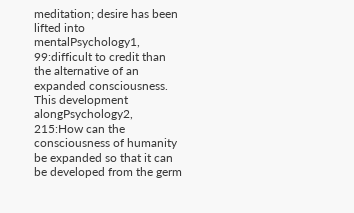meditation; desire has been lifted into mentalPsychology1, 99:difficult to credit than the alternative of an expanded consciousness. This development alongPsychology2, 215:How can the consciousness of humanity be expanded so that it can be developed from the germ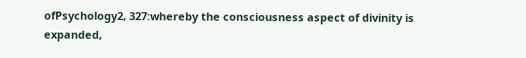ofPsychology2, 327:whereby the consciousness aspect of divinity is expanded,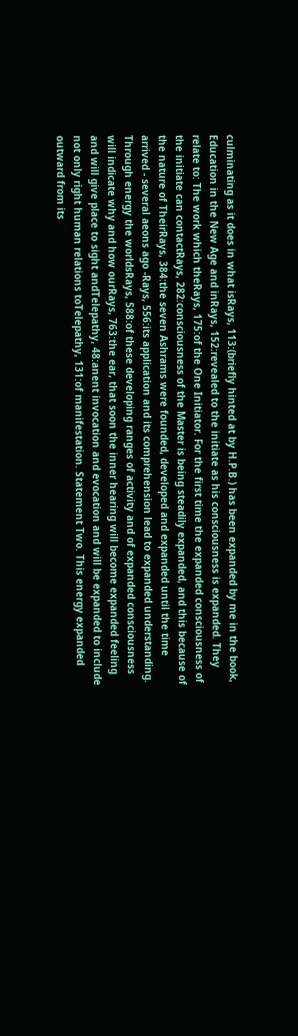culminating as it does in what isRays, 113:(briefly hinted at by H.P.B.) has been expanded by me in the book, Education in the New Age and inRays, 152:revealed to the initiate as his consciousness is expanded. They relate to: The work which theRays, 175:of the One Initiator. For the first time the expanded consciousness of the initiate can contactRays, 282:consciousness of the Master is being steadily expanded, and this because of the nature of TheirRays, 384:the seven Ashrams were founded, developed and expanded until the time arrived - several aeons ago -Rays, 556:its application and its comprehension lead to expanded understanding. Through energy the worldsRays, 588:of these developing ranges of activity and of expanded consciousness will indicate why and how ourRays, 763:the ear, that soon the inner hearing will become expanded feeling and will give place to sight andTelepathy, 48:anent invocation and evocation and will be expanded to include not only right human relations toTelepathy, 131:of manifestation. Statement Two. This energy expanded outward from its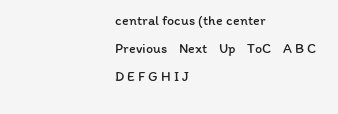central focus (the center
Previous    Next    Up    ToC    A B C D E F G H I J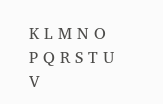K L M N O P Q R S T U V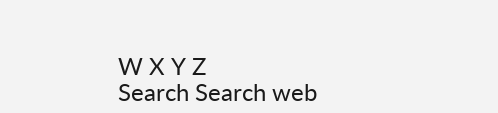W X Y Z
Search Search web